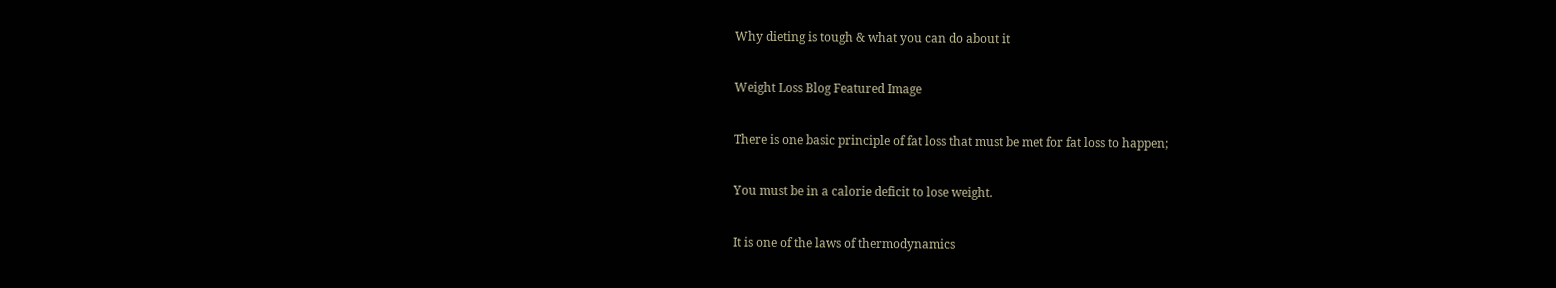Why dieting is tough & what you can do about it

Weight Loss Blog Featured Image

There is one basic principle of fat loss that must be met for fat loss to happen;

You must be in a calorie deficit to lose weight.

It is one of the laws of thermodynamics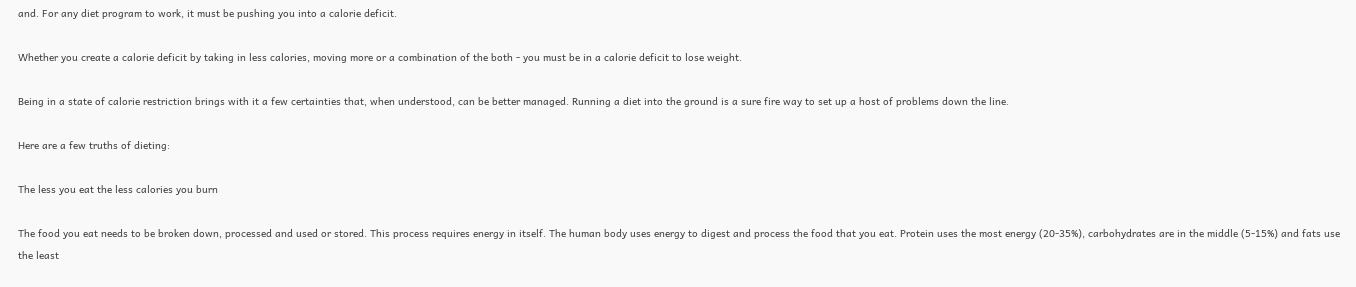and. For any diet program to work, it must be pushing you into a calorie deficit.

Whether you create a calorie deficit by taking in less calories, moving more or a combination of the both - you must be in a calorie deficit to lose weight.

Being in a state of calorie restriction brings with it a few certainties that, when understood, can be better managed. Running a diet into the ground is a sure fire way to set up a host of problems down the line.

Here are a few truths of dieting:

The less you eat the less calories you burn

The food you eat needs to be broken down, processed and used or stored. This process requires energy in itself. The human body uses energy to digest and process the food that you eat. Protein uses the most energy (20-35%), carbohydrates are in the middle (5-15%) and fats use the least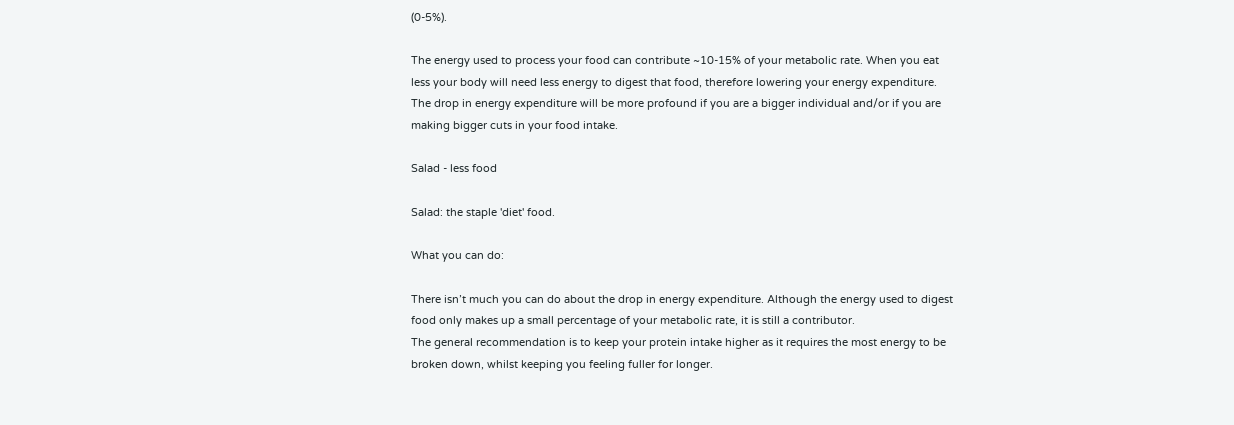(0-5%).

The energy used to process your food can contribute ~10-15% of your metabolic rate. When you eat less your body will need less energy to digest that food, therefore lowering your energy expenditure. The drop in energy expenditure will be more profound if you are a bigger individual and/or if you are making bigger cuts in your food intake.

Salad - less food

Salad: the staple 'diet' food.

What you can do:

There isn’t much you can do about the drop in energy expenditure. Although the energy used to digest food only makes up a small percentage of your metabolic rate, it is still a contributor.
The general recommendation is to keep your protein intake higher as it requires the most energy to be broken down, whilst keeping you feeling fuller for longer.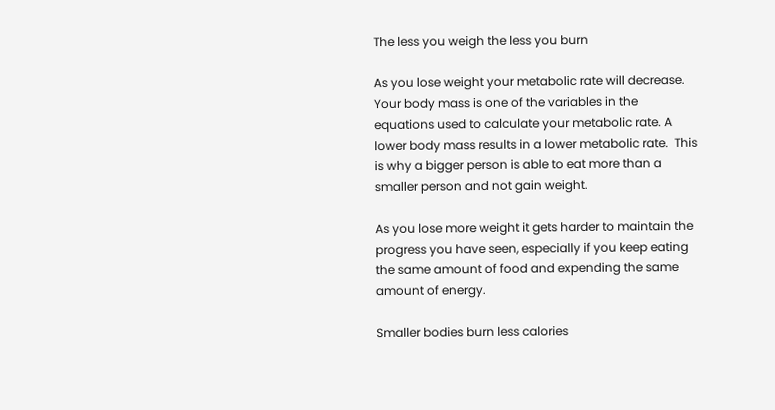The less you weigh the less you burn

As you lose weight your metabolic rate will decrease. Your body mass is one of the variables in the equations used to calculate your metabolic rate. A lower body mass results in a lower metabolic rate.  This is why a bigger person is able to eat more than a smaller person and not gain weight.

As you lose more weight it gets harder to maintain the progress you have seen, especially if you keep eating the same amount of food and expending the same amount of energy.

Smaller bodies burn less calories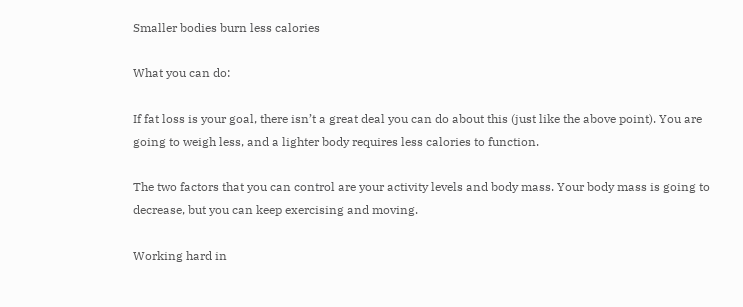Smaller bodies burn less calories

What you can do:

If fat loss is your goal, there isn’t a great deal you can do about this (just like the above point). You are going to weigh less, and a lighter body requires less calories to function.

The two factors that you can control are your activity levels and body mass. Your body mass is going to decrease, but you can keep exercising and moving.

Working hard in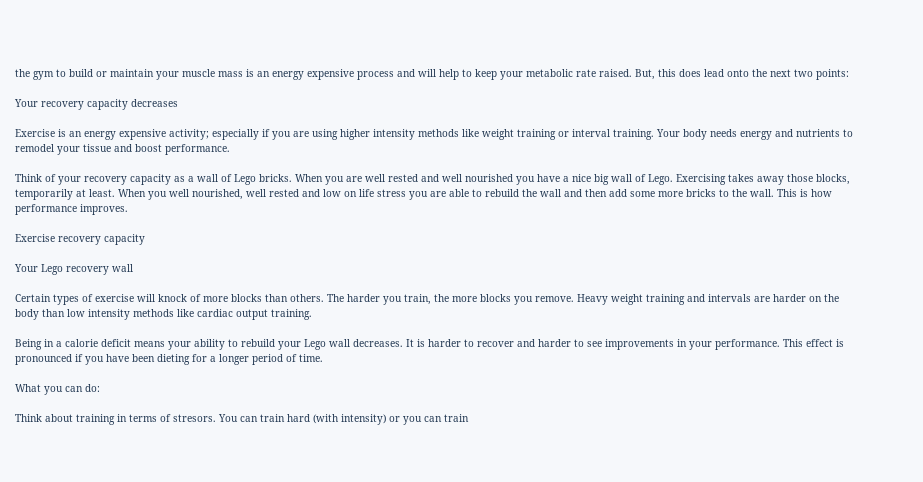the gym to build or maintain your muscle mass is an energy expensive process and will help to keep your metabolic rate raised. But, this does lead onto the next two points:

Your recovery capacity decreases

Exercise is an energy expensive activity; especially if you are using higher intensity methods like weight training or interval training. Your body needs energy and nutrients to remodel your tissue and boost performance.

Think of your recovery capacity as a wall of Lego bricks. When you are well rested and well nourished you have a nice big wall of Lego. Exercising takes away those blocks, temporarily at least. When you well nourished, well rested and low on life stress you are able to rebuild the wall and then add some more bricks to the wall. This is how performance improves.

Exercise recovery capacity

Your Lego recovery wall

Certain types of exercise will knock of more blocks than others. The harder you train, the more blocks you remove. Heavy weight training and intervals are harder on the body than low intensity methods like cardiac output training.

Being in a calorie deficit means your ability to rebuild your Lego wall decreases. It is harder to recover and harder to see improvements in your performance. This effect is pronounced if you have been dieting for a longer period of time.

What you can do:

Think about training in terms of stresors. You can train hard (with intensity) or you can train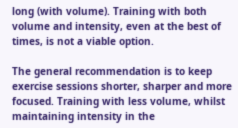long (with volume). Training with both volume and intensity, even at the best of times, is not a viable option.

The general recommendation is to keep exercise sessions shorter, sharper and more focused. Training with less volume, whilst maintaining intensity in the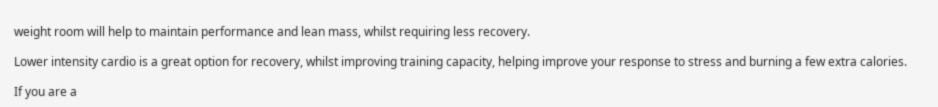weight room will help to maintain performance and lean mass, whilst requiring less recovery.

Lower intensity cardio is a great option for recovery, whilst improving training capacity, helping improve your response to stress and burning a few extra calories.

If you are a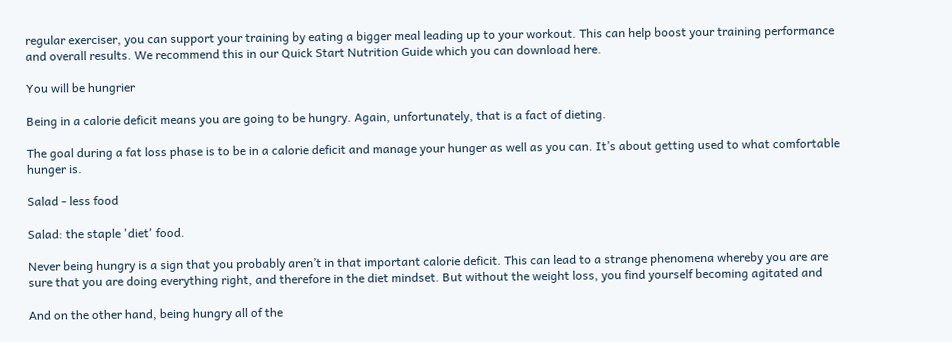regular exerciser, you can support your training by eating a bigger meal leading up to your workout. This can help boost your training performance and overall results. We recommend this in our Quick Start Nutrition Guide which you can download here.

You will be hungrier

Being in a calorie deficit means you are going to be hungry. Again, unfortunately, that is a fact of dieting.

The goal during a fat loss phase is to be in a calorie deficit and manage your hunger as well as you can. It’s about getting used to what comfortable hunger is.

Salad - less food

Salad: the staple 'diet' food.

Never being hungry is a sign that you probably aren’t in that important calorie deficit. This can lead to a strange phenomena whereby you are are sure that you are doing everything right, and therefore in the diet mindset. But without the weight loss, you find yourself becoming agitated and

And on the other hand, being hungry all of the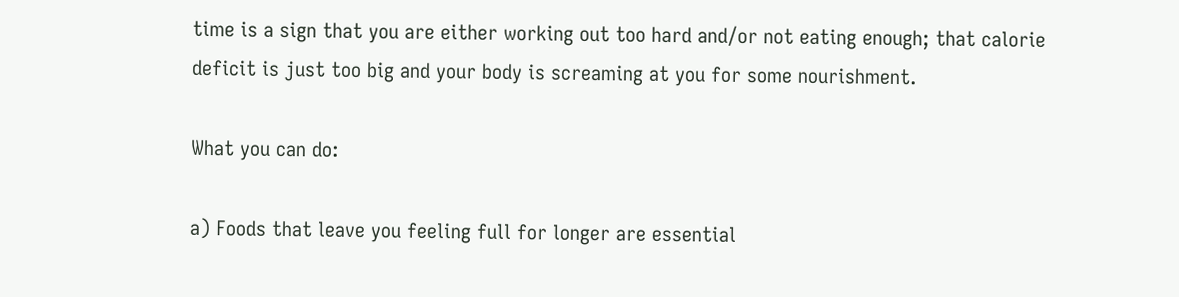time is a sign that you are either working out too hard and/or not eating enough; that calorie deficit is just too big and your body is screaming at you for some nourishment.

What you can do:

a) Foods that leave you feeling full for longer are essential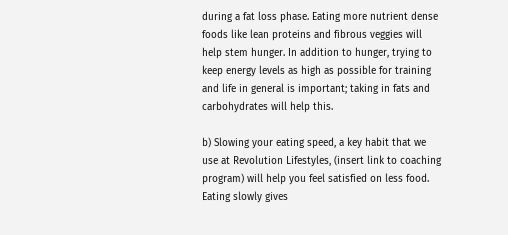during a fat loss phase. Eating more nutrient dense foods like lean proteins and fibrous veggies will help stem hunger. In addition to hunger, trying to keep energy levels as high as possible for training and life in general is important; taking in fats and carbohydrates will help this.

b) Slowing your eating speed, a key habit that we use at Revolution Lifestyles, (insert link to coaching program) will help you feel satisfied on less food. Eating slowly gives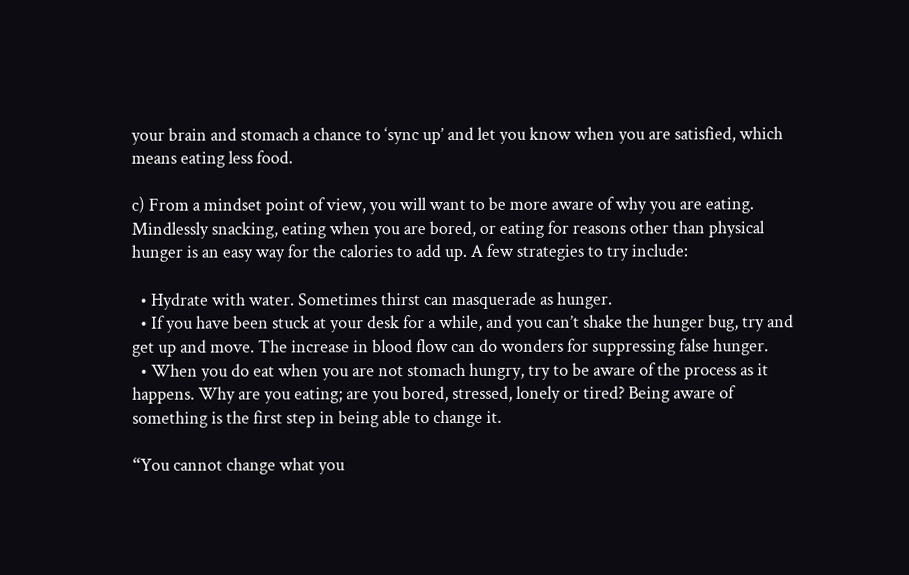your brain and stomach a chance to ‘sync up’ and let you know when you are satisfied, which means eating less food.

c) From a mindset point of view, you will want to be more aware of why you are eating. Mindlessly snacking, eating when you are bored, or eating for reasons other than physical hunger is an easy way for the calories to add up. A few strategies to try include:

  • Hydrate with water. Sometimes thirst can masquerade as hunger.
  • If you have been stuck at your desk for a while, and you can’t shake the hunger bug, try and get up and move. The increase in blood flow can do wonders for suppressing false hunger.
  • When you do eat when you are not stomach hungry, try to be aware of the process as it happens. Why are you eating; are you bored, stressed, lonely or tired? Being aware of something is the first step in being able to change it.

“You cannot change what you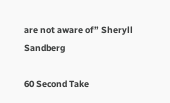are not aware of” Sheryll Sandberg

60 Second Take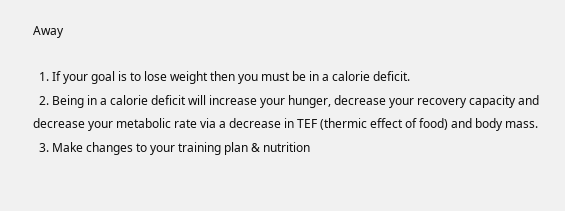Away

  1. If your goal is to lose weight then you must be in a calorie deficit.
  2. Being in a calorie deficit will increase your hunger, decrease your recovery capacity and decrease your metabolic rate via a decrease in TEF (thermic effect of food) and body mass.
  3. Make changes to your training plan & nutrition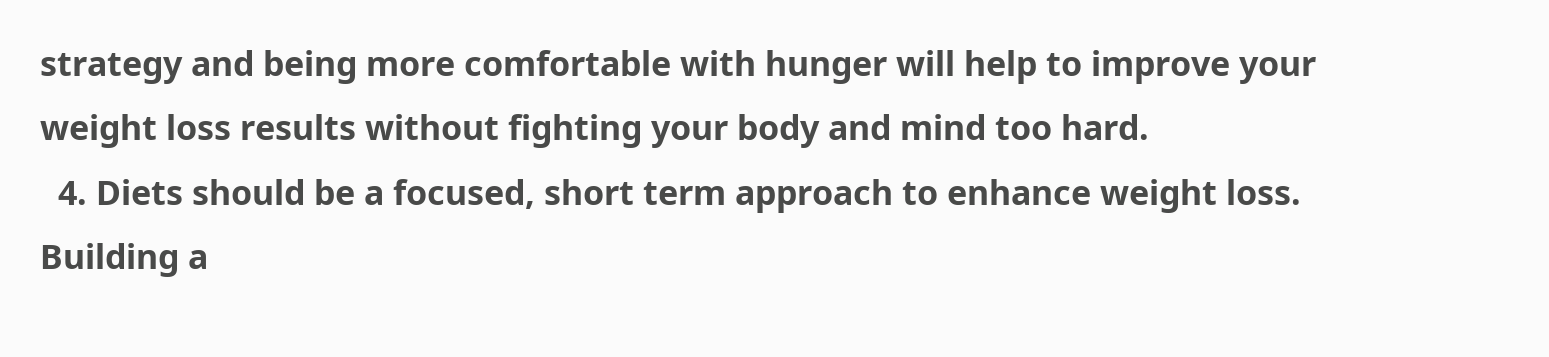strategy and being more comfortable with hunger will help to improve your weight loss results without fighting your body and mind too hard.
  4. Diets should be a focused, short term approach to enhance weight loss.  Building a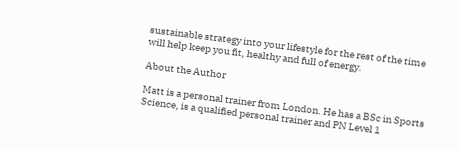sustainable strategy into your lifestyle for the rest of the time will help keep you fit, healthy and full of energy.

About the Author

Matt is a personal trainer from London. He has a BSc in Sports Science, is a qualified personal trainer and PN Level 1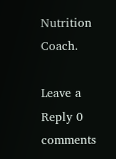Nutrition Coach.

Leave a Reply 0 comments